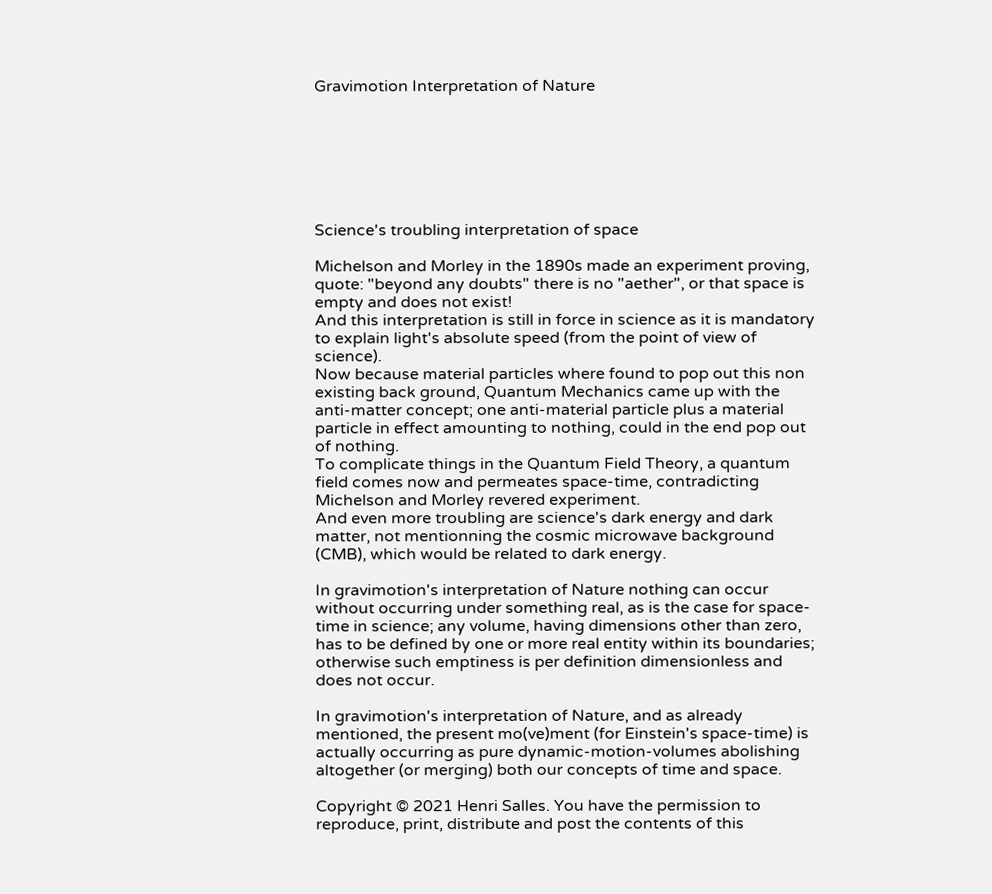Gravimotion Interpretation of Nature







Science's troubling interpretation of space

Michelson and Morley in the 1890s made an experiment proving, quote: "beyond any doubts" there is no "aether", or that space is empty and does not exist!
And this interpretation is still in force in science as it is mandatory to explain light's absolute speed (from the point of view of science).
Now because material particles where found to pop out this non existing back ground, Quantum Mechanics came up with the anti-matter concept; one anti-material particle plus a material particle in effect amounting to nothing, could in the end pop out of nothing.
To complicate things in the Quantum Field Theory, a quantum field comes now and permeates space-time, contradicting Michelson and Morley revered experiment.
And even more troubling are science's dark energy and dark matter, not mentionning the cosmic microwave background (CMB), which would be related to dark energy.

In gravimotion's interpretation of Nature nothing can occur without occurring under something real, as is the case for space-time in science; any volume, having dimensions other than zero, has to be defined by one or more real entity within its boundaries; otherwise such emptiness is per definition dimensionless and does not occur.

In gravimotion's interpretation of Nature, and as already mentioned, the present mo(ve)ment (for Einstein's space-time) is actually occurring as pure dynamic-motion-volumes abolishing altogether (or merging) both our concepts of time and space.

Copyright © 2021 Henri Salles. You have the permission to reproduce, print, distribute and post the contents of this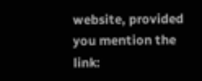website, provided you mention the link: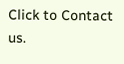Click to Contact us.